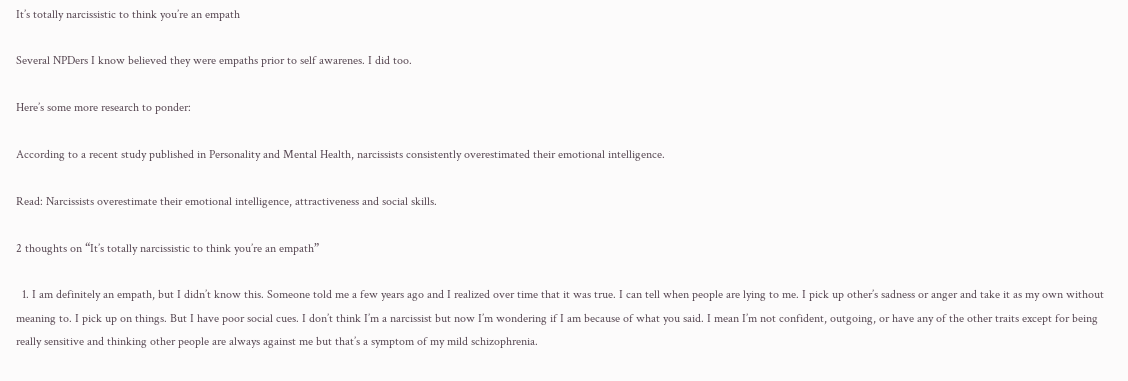It’s totally narcissistic to think you’re an empath

Several NPDers I know believed they were empaths prior to self awarenes. I did too.

Here’s some more research to ponder:

According to a recent study published in Personality and Mental Health, narcissists consistently overestimated their emotional intelligence.

Read: Narcissists overestimate their emotional intelligence, attractiveness and social skills.

2 thoughts on “It’s totally narcissistic to think you’re an empath”

  1. I am definitely an empath, but I didn’t know this. Someone told me a few years ago and I realized over time that it was true. I can tell when people are lying to me. I pick up other’s sadness or anger and take it as my own without meaning to. I pick up on things. But I have poor social cues. I don’t think I’m a narcissist but now I’m wondering if I am because of what you said. I mean I’m not confident, outgoing, or have any of the other traits except for being really sensitive and thinking other people are always against me but that’s a symptom of my mild schizophrenia.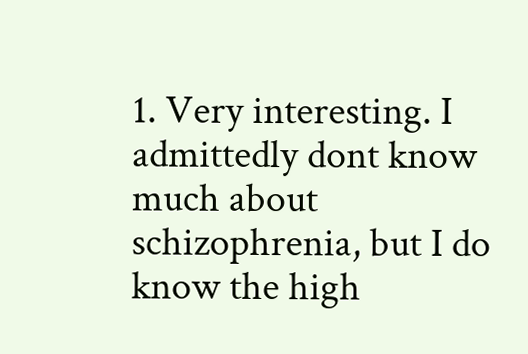1. Very interesting. I admittedly dont know much about schizophrenia, but I do know the high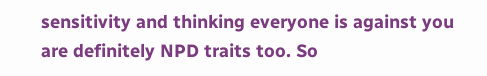sensitivity and thinking everyone is against you are definitely NPD traits too. So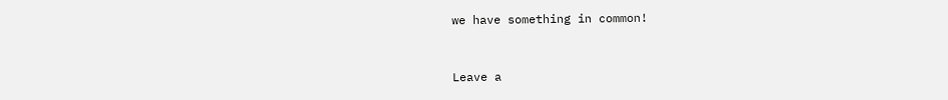we have something in common!


Leave a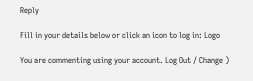Reply

Fill in your details below or click an icon to log in: Logo

You are commenting using your account. Log Out / Change )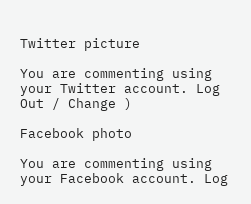Twitter picture

You are commenting using your Twitter account. Log Out / Change )

Facebook photo

You are commenting using your Facebook account. Log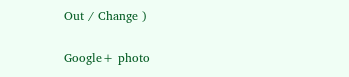Out / Change )

Google+ photo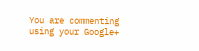You are commenting using your Google+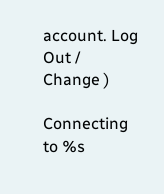account. Log Out / Change )

Connecting to %s